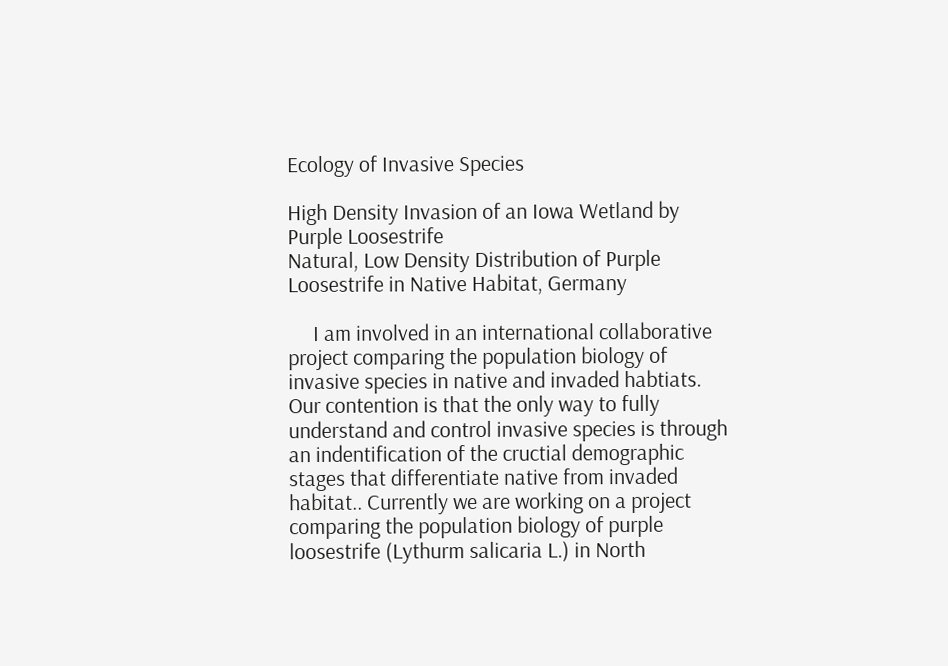Ecology of Invasive Species

High Density Invasion of an Iowa Wetland by Purple Loosestrife
Natural, Low Density Distribution of Purple Loosestrife in Native Habitat, Germany

     I am involved in an international collaborative project comparing the population biology of invasive species in native and invaded habtiats. Our contention is that the only way to fully understand and control invasive species is through an indentification of the cructial demographic stages that differentiate native from invaded habitat.. Currently we are working on a project comparing the population biology of purple loosestrife (Lythurm salicaria L.) in North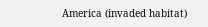America (invaded habitat)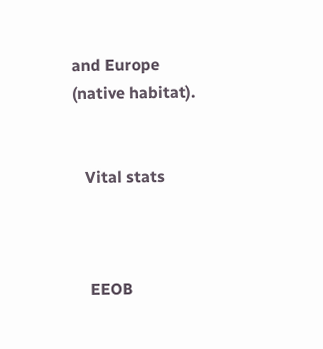and Europe (native habitat).


   Vital stats



    EEOB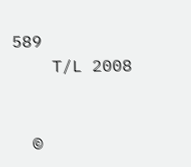589
    T/L 2008


  ©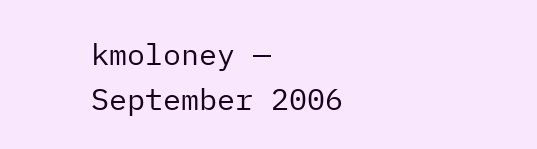kmoloney — September 2006